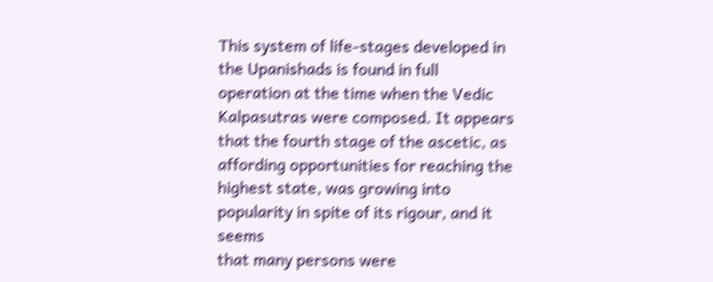This system of life-stages developed in the Upanishads is found in full
operation at the time when the Vedic Kalpasutras were composed. It appears
that the fourth stage of the ascetic, as affording opportunities for reaching the
highest state, was growing into popularity in spite of its rigour, and it seems
that many persons were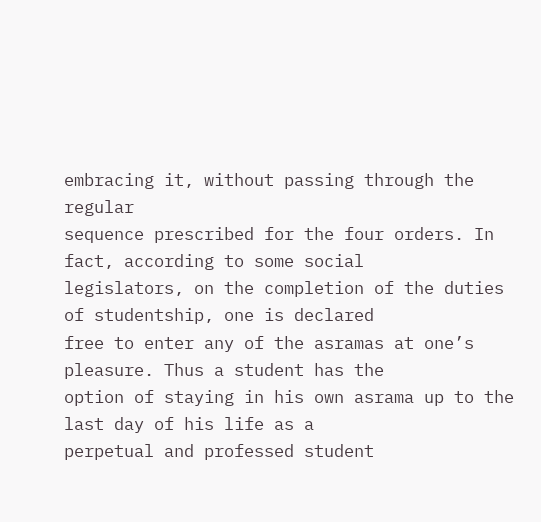embracing it, without passing through the regular
sequence prescribed for the four orders. In fact, according to some social
legislators, on the completion of the duties of studentship, one is declared
free to enter any of the asramas at one’s pleasure. Thus a student has the
option of staying in his own asrama up to the last day of his life as a
perpetual and professed student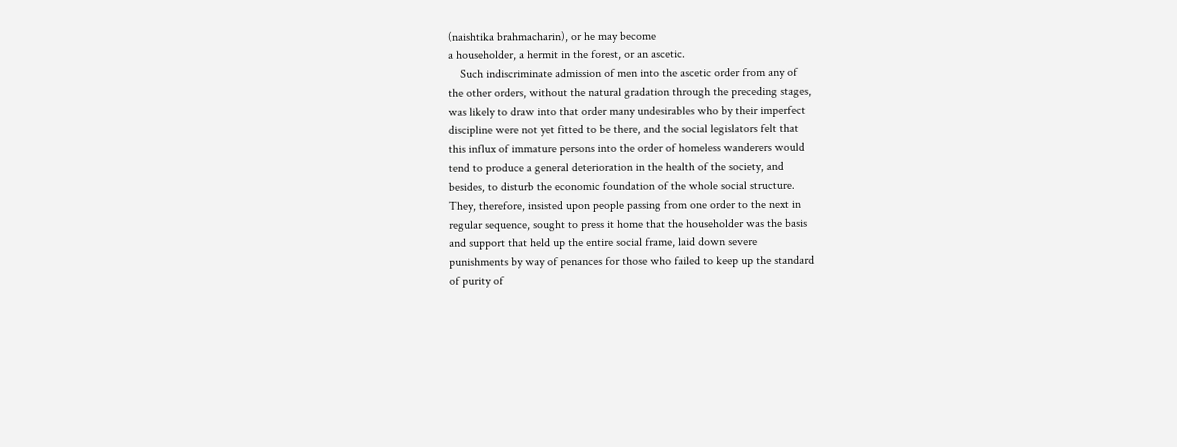(naishtika brahmacharin), or he may become
a householder, a hermit in the forest, or an ascetic.
    Such indiscriminate admission of men into the ascetic order from any of
the other orders, without the natural gradation through the preceding stages,
was likely to draw into that order many undesirables who by their imperfect
discipline were not yet fitted to be there, and the social legislators felt that
this influx of immature persons into the order of homeless wanderers would
tend to produce a general deterioration in the health of the society, and
besides, to disturb the economic foundation of the whole social structure.
They, therefore, insisted upon people passing from one order to the next in
regular sequence, sought to press it home that the householder was the basis
and support that held up the entire social frame, laid down severe
punishments by way of penances for those who failed to keep up the standard
of purity of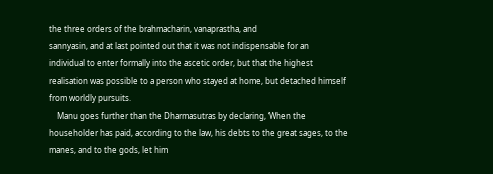the three orders of the brahmacharin, vanaprastha, and
sannyasin, and at last pointed out that it was not indispensable for an
individual to enter formally into the ascetic order, but that the highest
realisation was possible to a person who stayed at home, but detached himself
from worldly pursuits.
    Manu goes further than the Dharmasutras by declaring, ‘When the
householder has paid, according to the law, his debts to the great sages, to the
manes, and to the gods, let him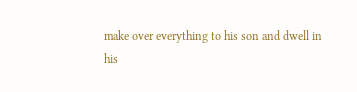make over everything to his son and dwell in
his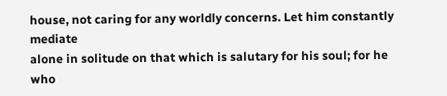house, not caring for any worldly concerns. Let him constantly mediate
alone in solitude on that which is salutary for his soul; for he who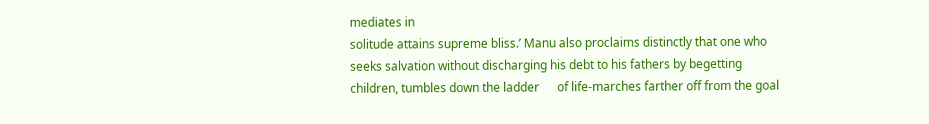mediates in
solitude attains supreme bliss.’ Manu also proclaims distinctly that one who
seeks salvation without discharging his debt to his fathers by begetting
children, tumbles down the ladder      of life-marches farther off from the goal